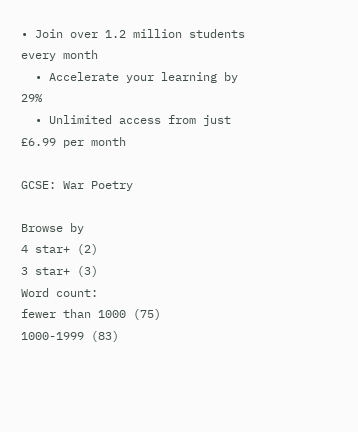• Join over 1.2 million students every month
  • Accelerate your learning by 29%
  • Unlimited access from just £6.99 per month

GCSE: War Poetry

Browse by
4 star+ (2)
3 star+ (3)
Word count:
fewer than 1000 (75)
1000-1999 (83)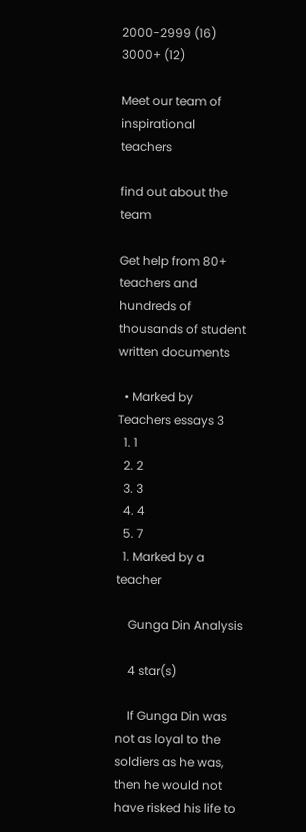2000-2999 (16)
3000+ (12)

Meet our team of inspirational teachers

find out about the team

Get help from 80+ teachers and hundreds of thousands of student written documents

  • Marked by Teachers essays 3
  1. 1
  2. 2
  3. 3
  4. 4
  5. 7
  1. Marked by a teacher

    Gunga Din Analysis

    4 star(s)

    If Gunga Din was not as loyal to the soldiers as he was, then he would not have risked his life to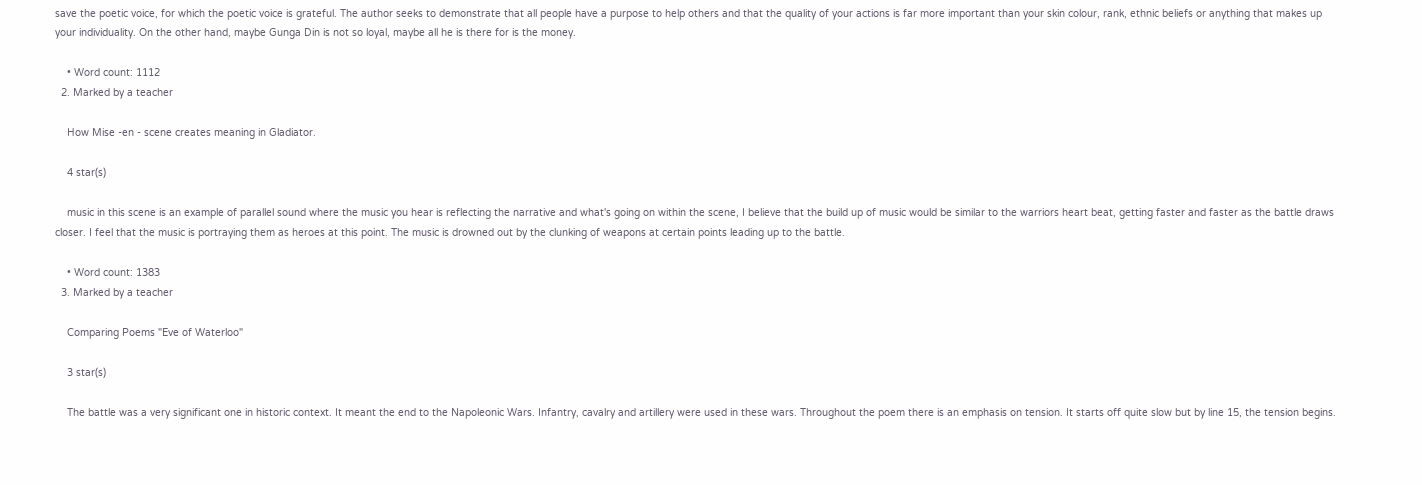save the poetic voice, for which the poetic voice is grateful. The author seeks to demonstrate that all people have a purpose to help others and that the quality of your actions is far more important than your skin colour, rank, ethnic beliefs or anything that makes up your individuality. On the other hand, maybe Gunga Din is not so loyal, maybe all he is there for is the money.

    • Word count: 1112
  2. Marked by a teacher

    How Mise -en - scene creates meaning in Gladiator.

    4 star(s)

    music in this scene is an example of parallel sound where the music you hear is reflecting the narrative and what's going on within the scene, I believe that the build up of music would be similar to the warriors heart beat, getting faster and faster as the battle draws closer. I feel that the music is portraying them as heroes at this point. The music is drowned out by the clunking of weapons at certain points leading up to the battle.

    • Word count: 1383
  3. Marked by a teacher

    Comparing Poems "Eve of Waterloo"

    3 star(s)

    The battle was a very significant one in historic context. It meant the end to the Napoleonic Wars. Infantry, cavalry and artillery were used in these wars. Throughout the poem there is an emphasis on tension. It starts off quite slow but by line 15, the tension begins.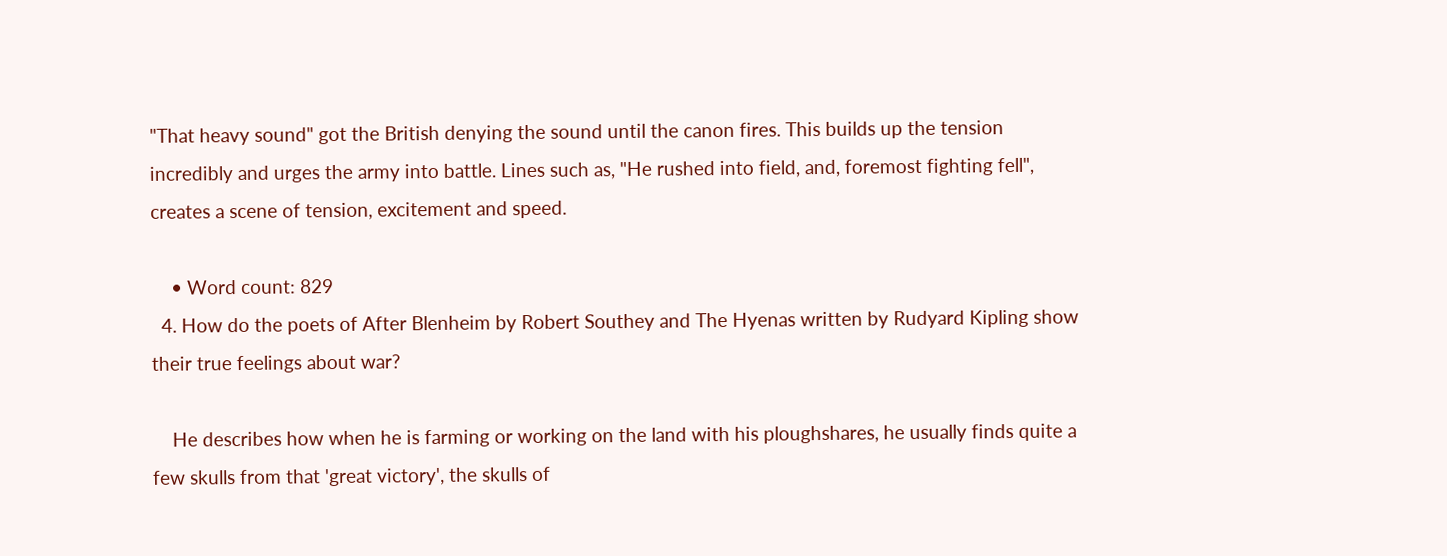"That heavy sound" got the British denying the sound until the canon fires. This builds up the tension incredibly and urges the army into battle. Lines such as, "He rushed into field, and, foremost fighting fell", creates a scene of tension, excitement and speed.

    • Word count: 829
  4. How do the poets of After Blenheim by Robert Southey and The Hyenas written by Rudyard Kipling show their true feelings about war?

    He describes how when he is farming or working on the land with his ploughshares, he usually finds quite a few skulls from that 'great victory', the skulls of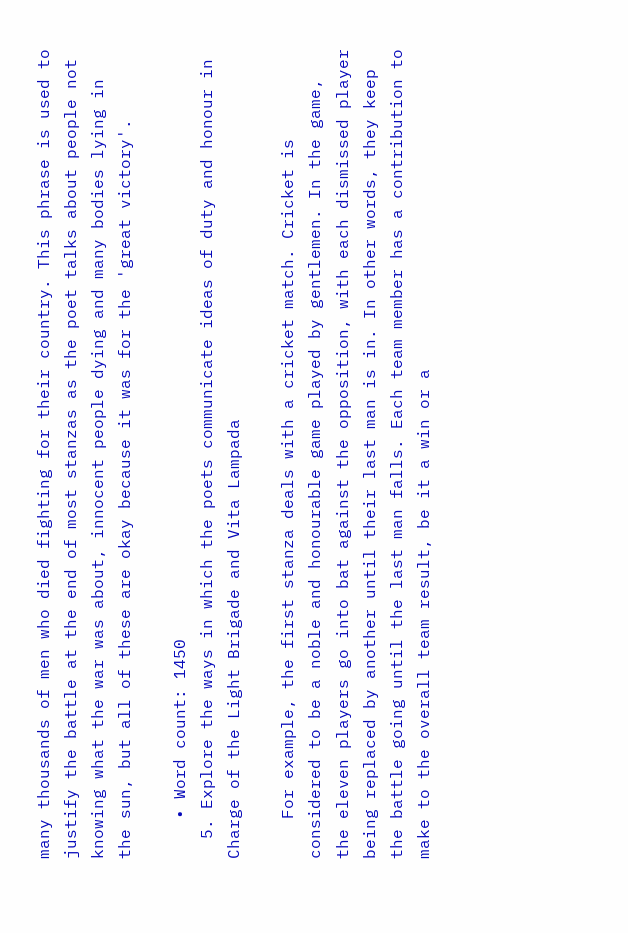many thousands of men who died fighting for their country. This phrase is used to justify the battle at the end of most stanzas as the poet talks about people not knowing what the war was about, innocent people dying and many bodies lying in the sun, but all of these are okay because it was for the 'great victory'.

    • Word count: 1450
  5. Explore the ways in which the poets communicate ideas of duty and honour in Charge of the Light Brigade and Vita Lampada

    For example, the first stanza deals with a cricket match. Cricket is considered to be a noble and honourable game played by gentlemen. In the game, the eleven players go into bat against the opposition, with each dismissed player being replaced by another until their last man is in. In other words, they keep the battle going until the last man falls. Each team member has a contribution to make to the overall team result, be it a win or a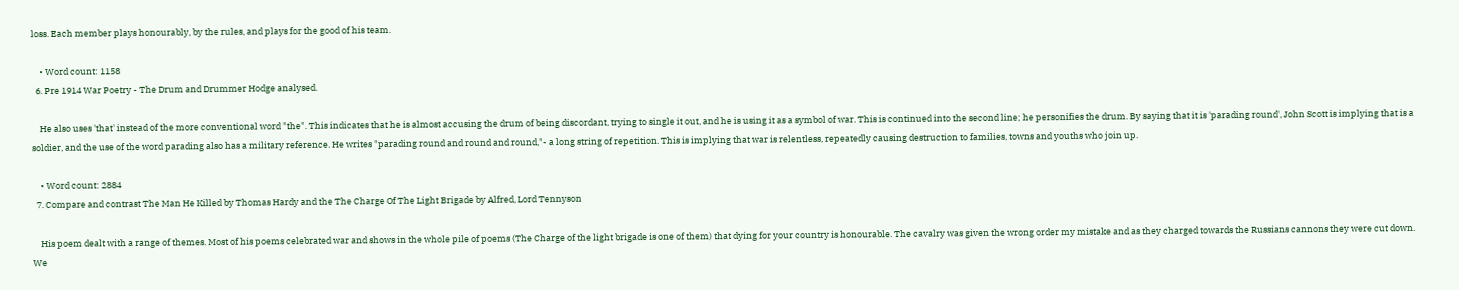loss. Each member plays honourably, by the rules, and plays for the good of his team.

    • Word count: 1158
  6. Pre 1914 War Poetry - The Drum and Drummer Hodge analysed.

    He also uses 'that' instead of the more conventional word "the". This indicates that he is almost accusing the drum of being discordant, trying to single it out, and he is using it as a symbol of war. This is continued into the second line; he personifies the drum. By saying that it is 'parading round', John Scott is implying that is a soldier, and the use of the word parading also has a military reference. He writes "parading round and round and round,"- a long string of repetition. This is implying that war is relentless, repeatedly causing destruction to families, towns and youths who join up.

    • Word count: 2884
  7. Compare and contrast The Man He Killed by Thomas Hardy and the The Charge Of The Light Brigade by Alfred, Lord Tennyson

    His poem dealt with a range of themes. Most of his poems celebrated war and shows in the whole pile of poems (The Charge of the light brigade is one of them) that dying for your country is honourable. The cavalry was given the wrong order my mistake and as they charged towards the Russians cannons they were cut down. We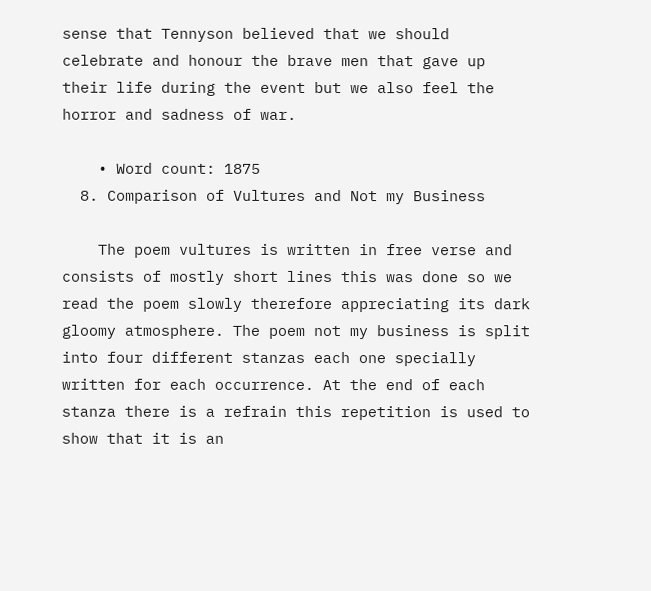sense that Tennyson believed that we should celebrate and honour the brave men that gave up their life during the event but we also feel the horror and sadness of war.

    • Word count: 1875
  8. Comparison of Vultures and Not my Business

    The poem vultures is written in free verse and consists of mostly short lines this was done so we read the poem slowly therefore appreciating its dark gloomy atmosphere. The poem not my business is split into four different stanzas each one specially written for each occurrence. At the end of each stanza there is a refrain this repetition is used to show that it is an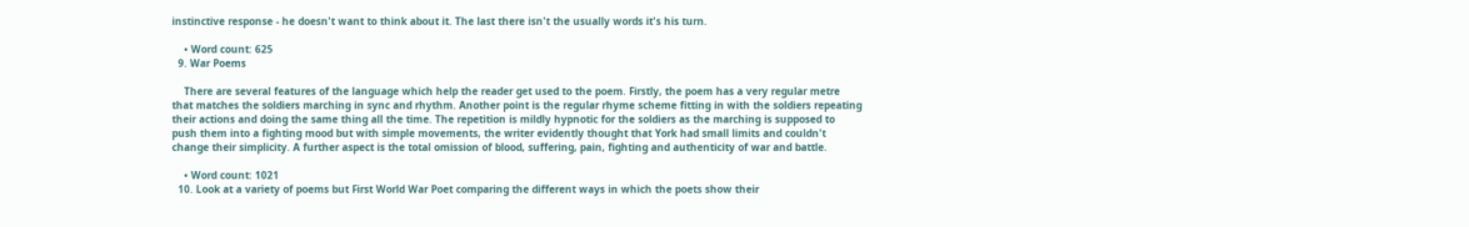instinctive response - he doesn't want to think about it. The last there isn't the usually words it's his turn.

    • Word count: 625
  9. War Poems

    There are several features of the language which help the reader get used to the poem. Firstly, the poem has a very regular metre that matches the soldiers marching in sync and rhythm. Another point is the regular rhyme scheme fitting in with the soldiers repeating their actions and doing the same thing all the time. The repetition is mildly hypnotic for the soldiers as the marching is supposed to push them into a fighting mood but with simple movements, the writer evidently thought that York had small limits and couldn't change their simplicity. A further aspect is the total omission of blood, suffering, pain, fighting and authenticity of war and battle.

    • Word count: 1021
  10. Look at a variety of poems but First World War Poet comparing the different ways in which the poets show their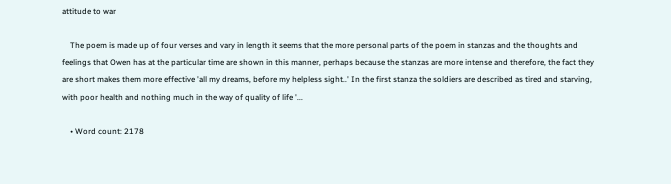attitude to war

    The poem is made up of four verses and vary in length it seems that the more personal parts of the poem in stanzas and the thoughts and feelings that Owen has at the particular time are shown in this manner, perhaps because the stanzas are more intense and therefore, the fact they are short makes them more effective 'all my dreams, before my helpless sight..' In the first stanza the soldiers are described as tired and starving, with poor health and nothing much in the way of quality of life '...

    • Word count: 2178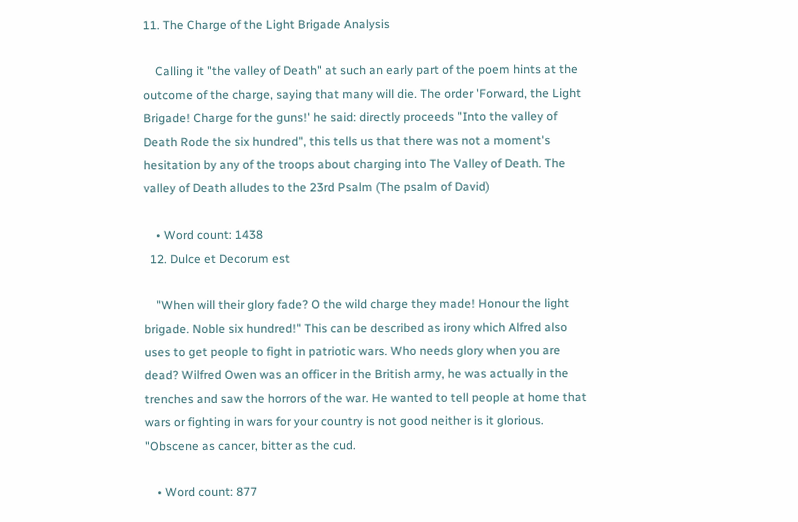11. The Charge of the Light Brigade Analysis

    Calling it "the valley of Death" at such an early part of the poem hints at the outcome of the charge, saying that many will die. The order 'Forward, the Light Brigade! Charge for the guns!' he said: directly proceeds "Into the valley of Death Rode the six hundred", this tells us that there was not a moment's hesitation by any of the troops about charging into The Valley of Death. The valley of Death alludes to the 23rd Psalm (The psalm of David)

    • Word count: 1438
  12. Dulce et Decorum est

    "When will their glory fade? O the wild charge they made! Honour the light brigade. Noble six hundred!" This can be described as irony which Alfred also uses to get people to fight in patriotic wars. Who needs glory when you are dead? Wilfred Owen was an officer in the British army, he was actually in the trenches and saw the horrors of the war. He wanted to tell people at home that wars or fighting in wars for your country is not good neither is it glorious. "Obscene as cancer, bitter as the cud.

    • Word count: 877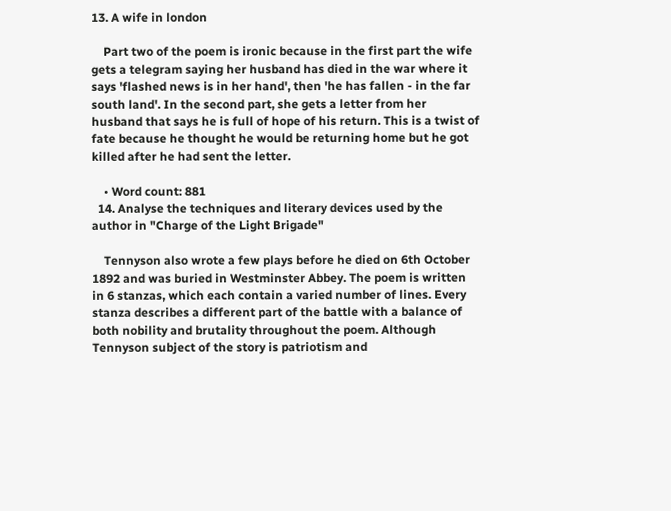13. A wife in london

    Part two of the poem is ironic because in the first part the wife gets a telegram saying her husband has died in the war where it says 'flashed news is in her hand', then 'he has fallen - in the far south land'. In the second part, she gets a letter from her husband that says he is full of hope of his return. This is a twist of fate because he thought he would be returning home but he got killed after he had sent the letter.

    • Word count: 881
  14. Analyse the techniques and literary devices used by the author in "Charge of the Light Brigade"

    Tennyson also wrote a few plays before he died on 6th October 1892 and was buried in Westminster Abbey. The poem is written in 6 stanzas, which each contain a varied number of lines. Every stanza describes a different part of the battle with a balance of both nobility and brutality throughout the poem. Although Tennyson subject of the story is patriotism and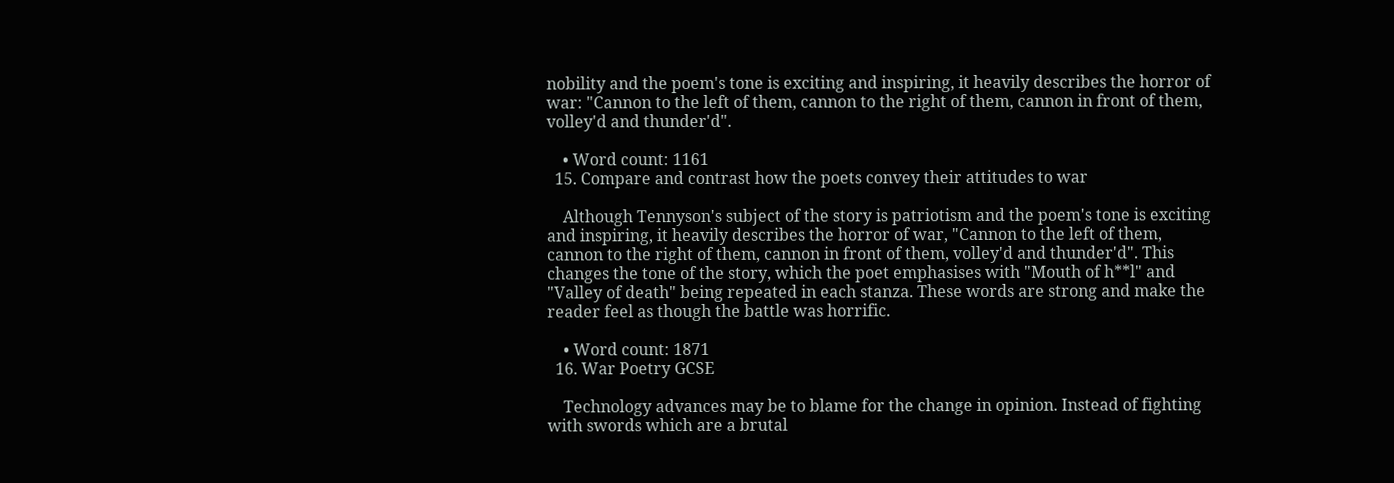nobility and the poem's tone is exciting and inspiring, it heavily describes the horror of war: "Cannon to the left of them, cannon to the right of them, cannon in front of them, volley'd and thunder'd".

    • Word count: 1161
  15. Compare and contrast how the poets convey their attitudes to war

    Although Tennyson's subject of the story is patriotism and the poem's tone is exciting and inspiring, it heavily describes the horror of war, "Cannon to the left of them, cannon to the right of them, cannon in front of them, volley'd and thunder'd". This changes the tone of the story, which the poet emphasises with "Mouth of h**l" and "Valley of death" being repeated in each stanza. These words are strong and make the reader feel as though the battle was horrific.

    • Word count: 1871
  16. War Poetry GCSE

    Technology advances may be to blame for the change in opinion. Instead of fighting with swords which are a brutal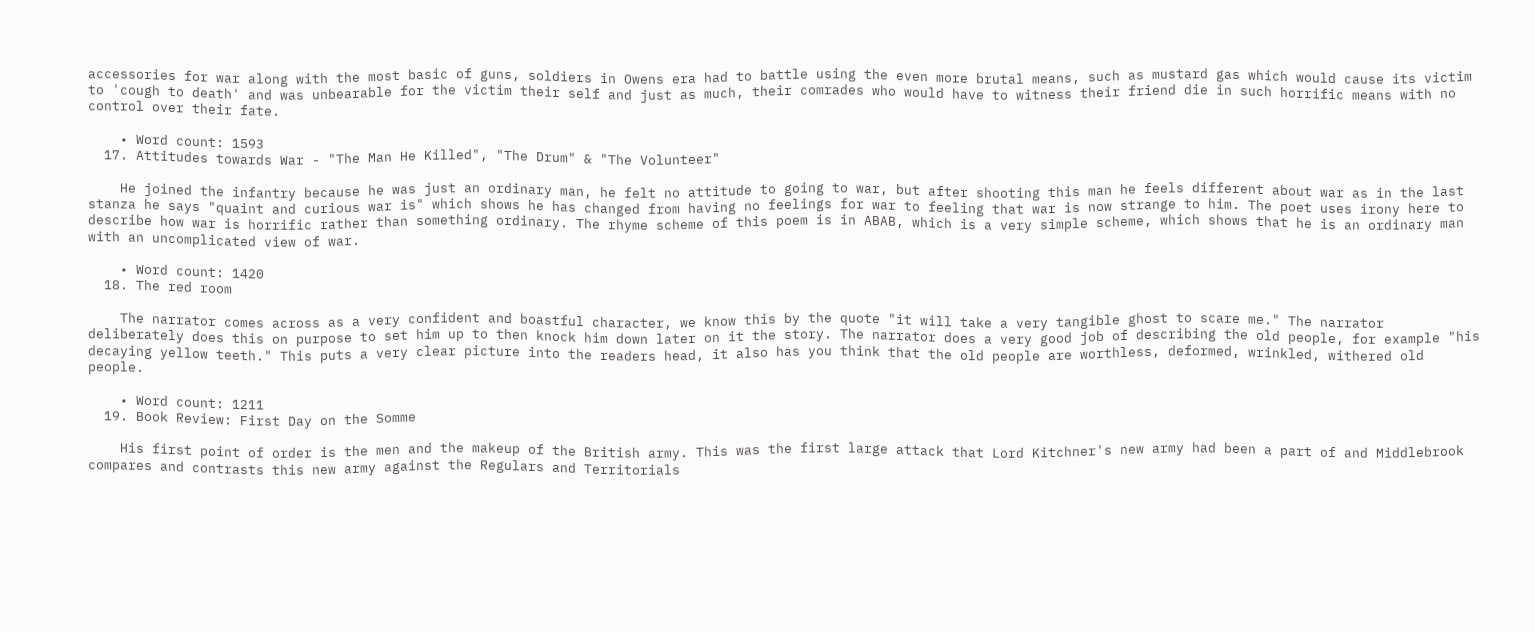accessories for war along with the most basic of guns, soldiers in Owens era had to battle using the even more brutal means, such as mustard gas which would cause its victim to 'cough to death' and was unbearable for the victim their self and just as much, their comrades who would have to witness their friend die in such horrific means with no control over their fate.

    • Word count: 1593
  17. Attitudes towards War - "The Man He Killed", "The Drum" & "The Volunteer"

    He joined the infantry because he was just an ordinary man, he felt no attitude to going to war, but after shooting this man he feels different about war as in the last stanza he says "quaint and curious war is" which shows he has changed from having no feelings for war to feeling that war is now strange to him. The poet uses irony here to describe how war is horrific rather than something ordinary. The rhyme scheme of this poem is in ABAB, which is a very simple scheme, which shows that he is an ordinary man with an uncomplicated view of war.

    • Word count: 1420
  18. The red room

    The narrator comes across as a very confident and boastful character, we know this by the quote "it will take a very tangible ghost to scare me." The narrator deliberately does this on purpose to set him up to then knock him down later on it the story. The narrator does a very good job of describing the old people, for example "his decaying yellow teeth." This puts a very clear picture into the readers head, it also has you think that the old people are worthless, deformed, wrinkled, withered old people.

    • Word count: 1211
  19. Book Review: First Day on the Somme

    His first point of order is the men and the makeup of the British army. This was the first large attack that Lord Kitchner's new army had been a part of and Middlebrook compares and contrasts this new army against the Regulars and Territorials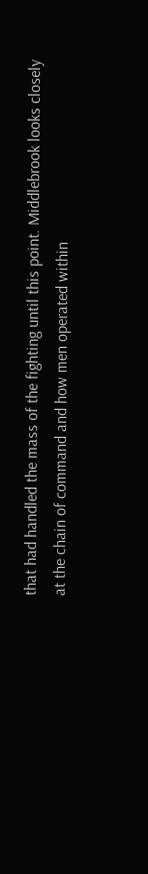that had handled the mass of the fighting until this point. Middlebrook looks closely at the chain of command and how men operated within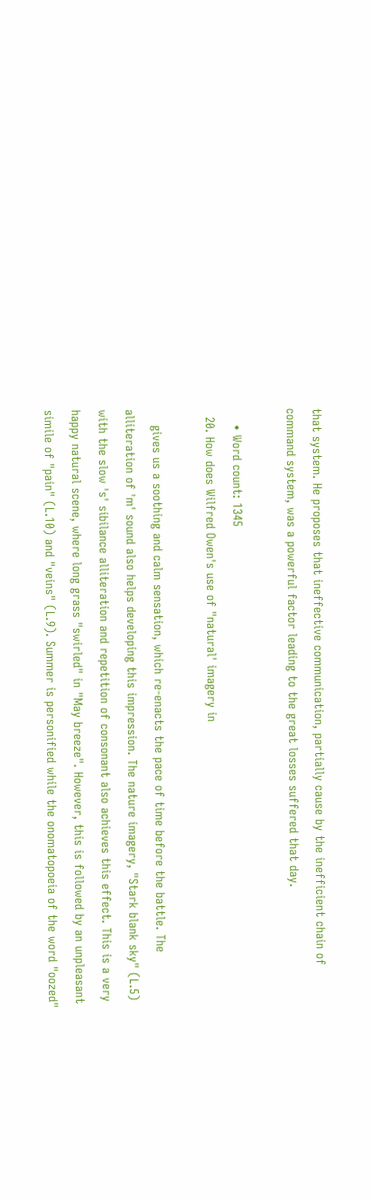that system. He proposes that ineffective communication, partially cause by the inefficient chain of command system, was a powerful factor leading to the great losses suffered that day.

    • Word count: 1345
  20. How does Wilfred Owen's use of "natural' imagery in

    gives us a soothing and calm sensation, which re-enacts the pace of time before the battle. The alliteration of 'm' sound also helps developing this impression. The nature imagery, "Stark blank sky" (L.5) with the slow 's' sibilance alliteration and repetition of consonant also achieves this effect. This is a very happy natural scene, where long grass "swirled" in "May breeze". However, this is followed by an unpleasant simile of "pain" (L.10) and "veins" (L.9). Summer is personified while the onomatopoeia of the word "oozed"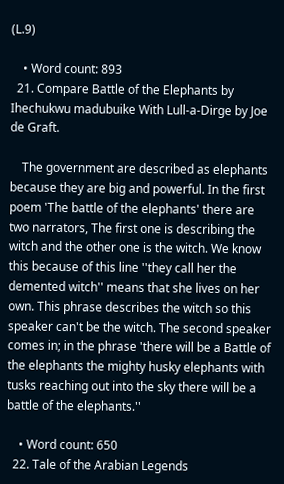(L.9)

    • Word count: 893
  21. Compare Battle of the Elephants by Ihechukwu madubuike With Lull-a-Dirge by Joe de Graft.

    The government are described as elephants because they are big and powerful. In the first poem 'The battle of the elephants' there are two narrators, The first one is describing the witch and the other one is the witch. We know this because of this line ''they call her the demented witch'' means that she lives on her own. This phrase describes the witch so this speaker can't be the witch. The second speaker comes in; in the phrase 'there will be a Battle of the elephants the mighty husky elephants with tusks reaching out into the sky there will be a battle of the elephants.''

    • Word count: 650
  22. Tale of the Arabian Legends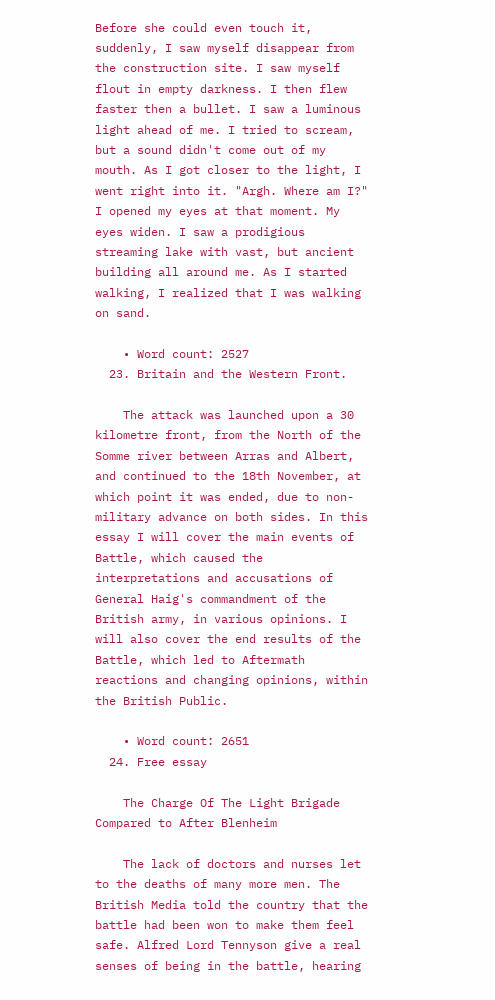Before she could even touch it, suddenly, I saw myself disappear from the construction site. I saw myself flout in empty darkness. I then flew faster then a bullet. I saw a luminous light ahead of me. I tried to scream, but a sound didn't come out of my mouth. As I got closer to the light, I went right into it. "Argh. Where am I?" I opened my eyes at that moment. My eyes widen. I saw a prodigious streaming lake with vast, but ancient building all around me. As I started walking, I realized that I was walking on sand.

    • Word count: 2527
  23. Britain and the Western Front.

    The attack was launched upon a 30 kilometre front, from the North of the Somme river between Arras and Albert, and continued to the 18th November, at which point it was ended, due to non- military advance on both sides. In this essay I will cover the main events of Battle, which caused the interpretations and accusations of General Haig's commandment of the British army, in various opinions. I will also cover the end results of the Battle, which led to Aftermath reactions and changing opinions, within the British Public.

    • Word count: 2651
  24. Free essay

    The Charge Of The Light Brigade Compared to After Blenheim

    The lack of doctors and nurses let to the deaths of many more men. The British Media told the country that the battle had been won to make them feel safe. Alfred Lord Tennyson give a real senses of being in the battle, hearing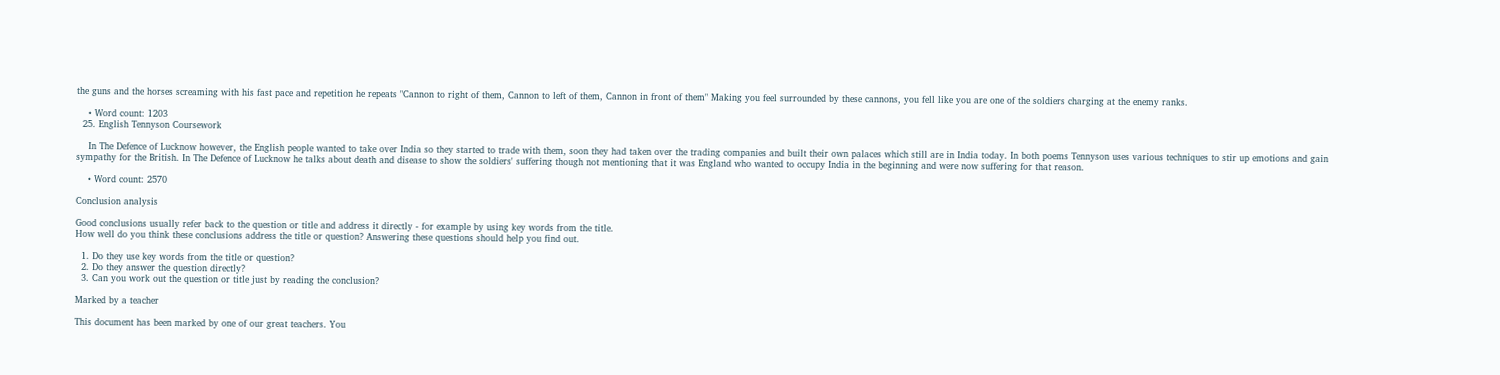the guns and the horses screaming with his fast pace and repetition he repeats "Cannon to right of them, Cannon to left of them, Cannon in front of them" Making you feel surrounded by these cannons, you fell like you are one of the soldiers charging at the enemy ranks.

    • Word count: 1203
  25. English Tennyson Coursework

    In The Defence of Lucknow however, the English people wanted to take over India so they started to trade with them, soon they had taken over the trading companies and built their own palaces which still are in India today. In both poems Tennyson uses various techniques to stir up emotions and gain sympathy for the British. In The Defence of Lucknow he talks about death and disease to show the soldiers' suffering though not mentioning that it was England who wanted to occupy India in the beginning and were now suffering for that reason.

    • Word count: 2570

Conclusion analysis

Good conclusions usually refer back to the question or title and address it directly - for example by using key words from the title.
How well do you think these conclusions address the title or question? Answering these questions should help you find out.

  1. Do they use key words from the title or question?
  2. Do they answer the question directly?
  3. Can you work out the question or title just by reading the conclusion?

Marked by a teacher

This document has been marked by one of our great teachers. You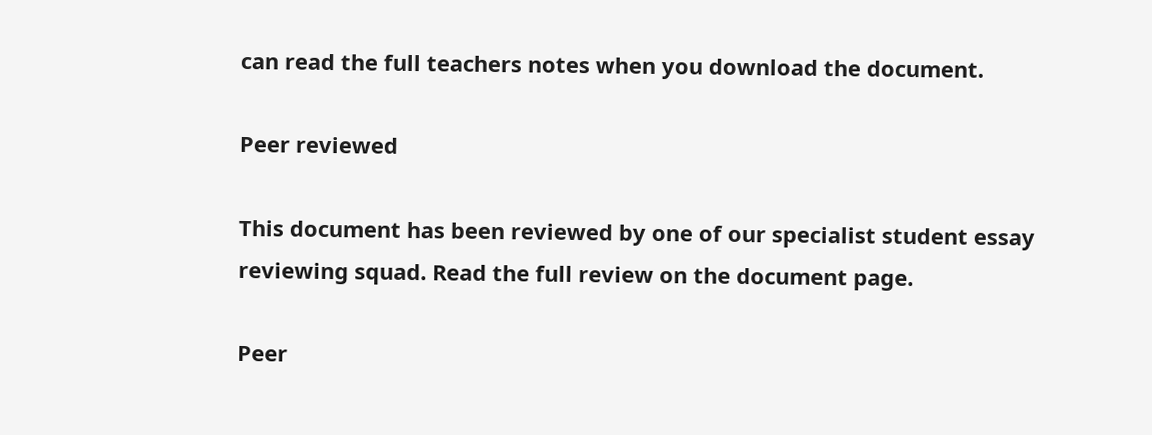can read the full teachers notes when you download the document.

Peer reviewed

This document has been reviewed by one of our specialist student essay reviewing squad. Read the full review on the document page.

Peer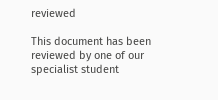reviewed

This document has been reviewed by one of our specialist student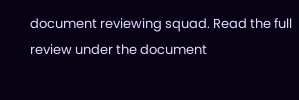document reviewing squad. Read the full review under the document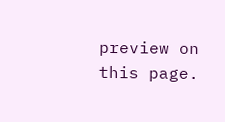preview on this page.